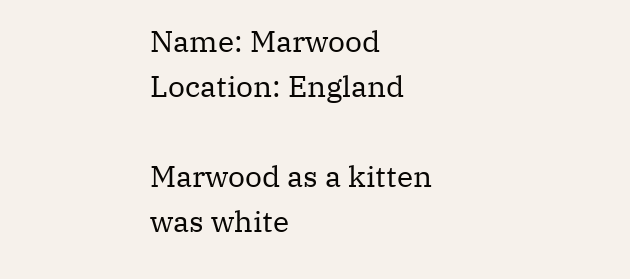Name: Marwood
Location: England

Marwood as a kitten was white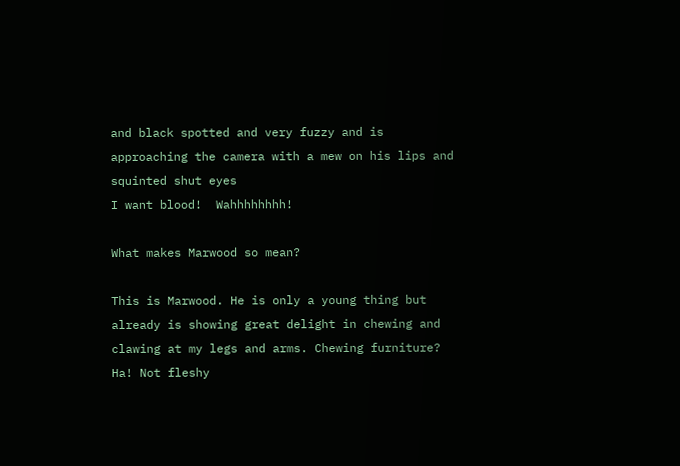and black spotted and very fuzzy and is approaching the camera with a mew on his lips and squinted shut eyes
I want blood!  Wahhhhhhhh!

What makes Marwood so mean?

This is Marwood. He is only a young thing but already is showing great delight in chewing and clawing at my legs and arms. Chewing furniture? Ha! Not fleshy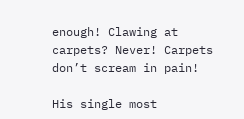enough! Clawing at carpets? Never! Carpets don’t scream in pain!

His single most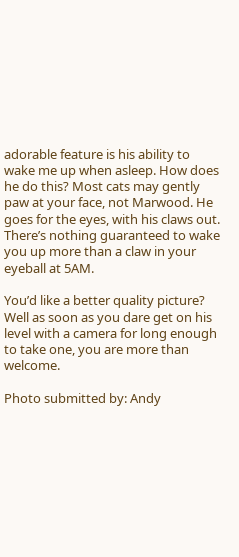adorable feature is his ability to wake me up when asleep. How does he do this? Most cats may gently paw at your face, not Marwood. He goes for the eyes, with his claws out. There’s nothing guaranteed to wake you up more than a claw in your eyeball at 5AM.

You’d like a better quality picture? Well as soon as you dare get on his level with a camera for long enough to take one, you are more than welcome.

Photo submitted by: Andy